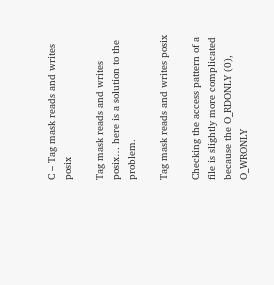C – Tag mask reads and writes posix

Tag mask reads and writes posix… here is a solution to the problem.

Tag mask reads and writes posix

Checking the access pattern of a file is slightly more complicated because the O_RDONLY (0), O_WRONLY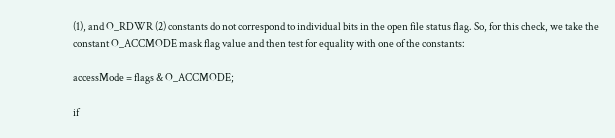(1), and O_RDWR (2) constants do not correspond to individual bits in the open file status flag. So, for this check, we take the constant O_ACCMODE mask flag value and then test for equality with one of the constants:

accessMode = flags & O_ACCMODE;

if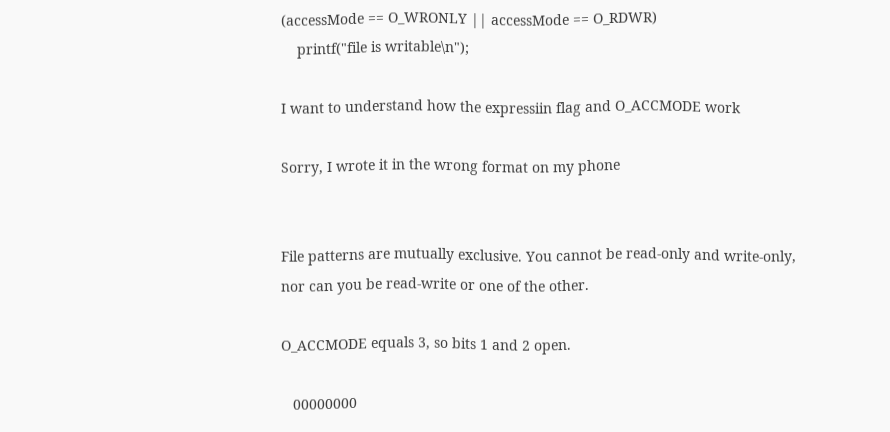(accessMode == O_WRONLY || accessMode == O_RDWR)
    printf("file is writable\n");

I want to understand how the expressiin flag and O_ACCMODE work

Sorry, I wrote it in the wrong format on my phone


File patterns are mutually exclusive. You cannot be read-only and write-only, nor can you be read-write or one of the other.

O_ACCMODE equals 3, so bits 1 and 2 open.

   00000000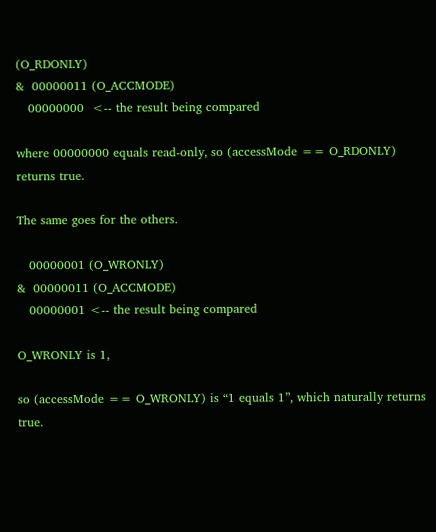(O_RDONLY)
&  00000011 (O_ACCMODE)
   00000000  <-- the result being compared

where 00000000 equals read-only, so (accessMode == O_RDONLY) returns true.

The same goes for the others.

   00000001 (O_WRONLY)
&  00000011 (O_ACCMODE)
   00000001 <-- the result being compared

O_WRONLY is 1,

so (accessMode == O_WRONLY) is “1 equals 1”, which naturally returns true.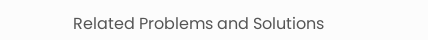Related Problems and Solutions